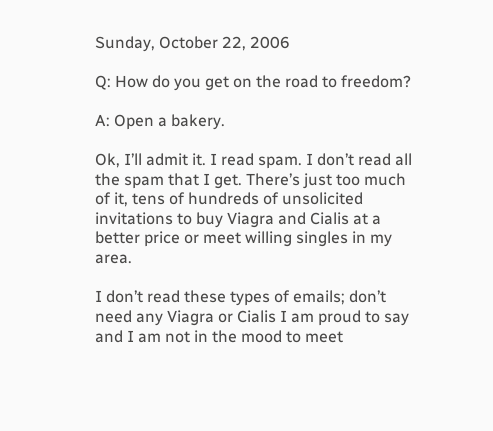Sunday, October 22, 2006

Q: How do you get on the road to freedom?

A: Open a bakery.

Ok, I’ll admit it. I read spam. I don’t read all the spam that I get. There’s just too much of it, tens of hundreds of unsolicited invitations to buy Viagra and Cialis at a better price or meet willing singles in my area.

I don’t read these types of emails; don’t need any Viagra or Cialis I am proud to say and I am not in the mood to meet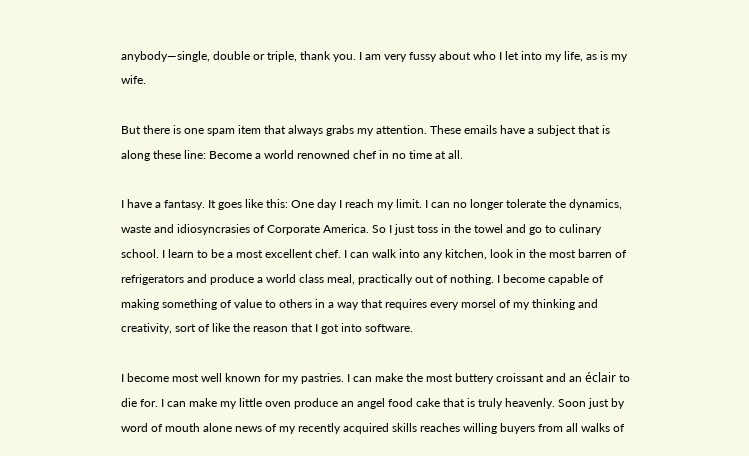anybody—single, double or triple, thank you. I am very fussy about who I let into my life, as is my wife.

But there is one spam item that always grabs my attention. These emails have a subject that is along these line: Become a world renowned chef in no time at all.

I have a fantasy. It goes like this: One day I reach my limit. I can no longer tolerate the dynamics, waste and idiosyncrasies of Corporate America. So I just toss in the towel and go to culinary school. I learn to be a most excellent chef. I can walk into any kitchen, look in the most barren of refrigerators and produce a world class meal, practically out of nothing. I become capable of making something of value to others in a way that requires every morsel of my thinking and creativity, sort of like the reason that I got into software.

I become most well known for my pastries. I can make the most buttery croissant and an éclair to die for. I can make my little oven produce an angel food cake that is truly heavenly. Soon just by word of mouth alone news of my recently acquired skills reaches willing buyers from all walks of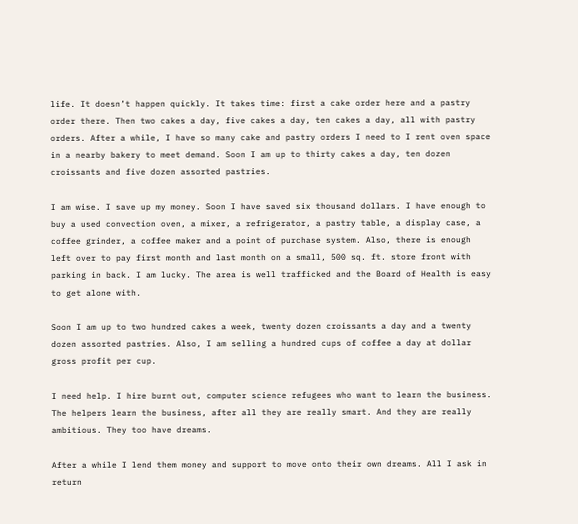life. It doesn’t happen quickly. It takes time: first a cake order here and a pastry order there. Then two cakes a day, five cakes a day, ten cakes a day, all with pastry orders. After a while, I have so many cake and pastry orders I need to I rent oven space in a nearby bakery to meet demand. Soon I am up to thirty cakes a day, ten dozen croissants and five dozen assorted pastries.

I am wise. I save up my money. Soon I have saved six thousand dollars. I have enough to buy a used convection oven, a mixer, a refrigerator, a pastry table, a display case, a coffee grinder, a coffee maker and a point of purchase system. Also, there is enough left over to pay first month and last month on a small, 500 sq. ft. store front with parking in back. I am lucky. The area is well trafficked and the Board of Health is easy to get alone with.

Soon I am up to two hundred cakes a week, twenty dozen croissants a day and a twenty dozen assorted pastries. Also, I am selling a hundred cups of coffee a day at dollar gross profit per cup.

I need help. I hire burnt out, computer science refugees who want to learn the business. The helpers learn the business, after all they are really smart. And they are really ambitious. They too have dreams.

After a while I lend them money and support to move onto their own dreams. All I ask in return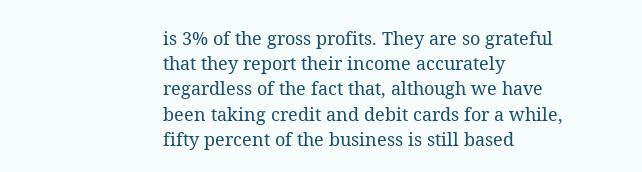is 3% of the gross profits. They are so grateful that they report their income accurately regardless of the fact that, although we have been taking credit and debit cards for a while, fifty percent of the business is still based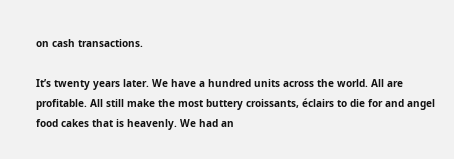on cash transactions.

It’s twenty years later. We have a hundred units across the world. All are profitable. All still make the most buttery croissants, éclairs to die for and angel food cakes that is heavenly. We had an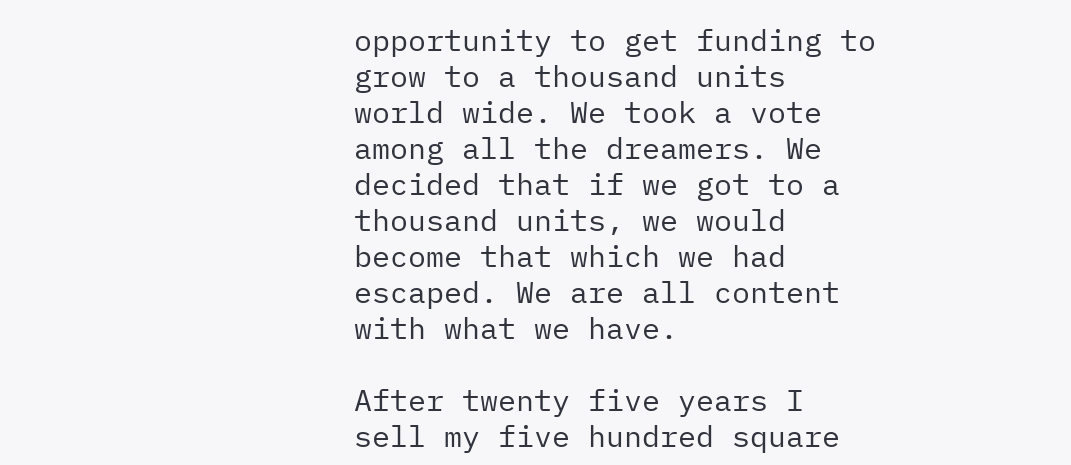opportunity to get funding to grow to a thousand units world wide. We took a vote among all the dreamers. We decided that if we got to a thousand units, we would become that which we had escaped. We are all content with what we have.

After twenty five years I sell my five hundred square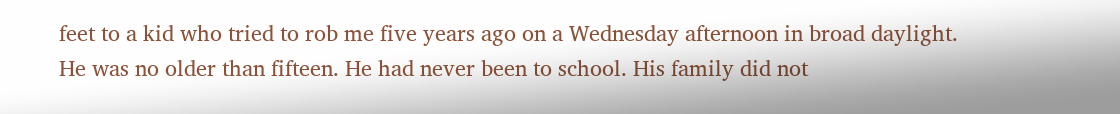feet to a kid who tried to rob me five years ago on a Wednesday afternoon in broad daylight. He was no older than fifteen. He had never been to school. His family did not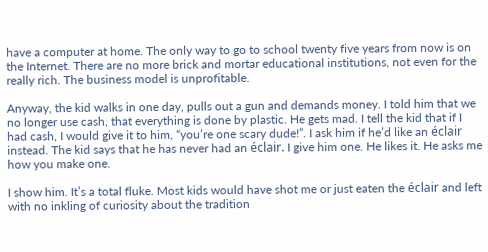have a computer at home. The only way to go to school twenty five years from now is on the Internet. There are no more brick and mortar educational institutions, not even for the really rich. The business model is unprofitable.

Anyway, the kid walks in one day, pulls out a gun and demands money. I told him that we no longer use cash, that everything is done by plastic. He gets mad. I tell the kid that if I had cash, I would give it to him, “you’re one scary dude!”. I ask him if he’d like an éclair instead. The kid says that he has never had an éclair. I give him one. He likes it. He asks me how you make one.

I show him. It’s a total fluke. Most kids would have shot me or just eaten the éclair and left with no inkling of curiosity about the tradition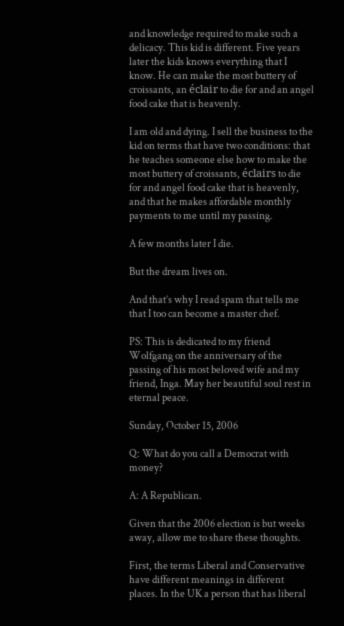and knowledge required to make such a delicacy. This kid is different. Five years later the kids knows everything that I know. He can make the most buttery of croissants, an éclair to die for and an angel food cake that is heavenly.

I am old and dying. I sell the business to the kid on terms that have two conditions: that he teaches someone else how to make the most buttery of croissants, éclairs to die for and angel food cake that is heavenly, and that he makes affordable monthly payments to me until my passing.

A few months later I die.

But the dream lives on.

And that’s why I read spam that tells me that I too can become a master chef.

PS: This is dedicated to my friend Wolfgang on the anniversary of the passing of his most beloved wife and my friend, Inga. May her beautiful soul rest in eternal peace.

Sunday, October 15, 2006

Q: What do you call a Democrat with money?

A: A Republican.

Given that the 2006 election is but weeks away, allow me to share these thoughts.

First, the terms Liberal and Conservative have different meanings in different places. In the UK a person that has liberal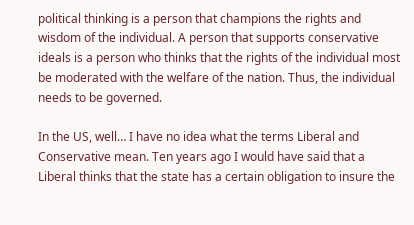political thinking is a person that champions the rights and wisdom of the individual. A person that supports conservative ideals is a person who thinks that the rights of the individual most be moderated with the welfare of the nation. Thus, the individual needs to be governed.

In the US, well… I have no idea what the terms Liberal and Conservative mean. Ten years ago I would have said that a Liberal thinks that the state has a certain obligation to insure the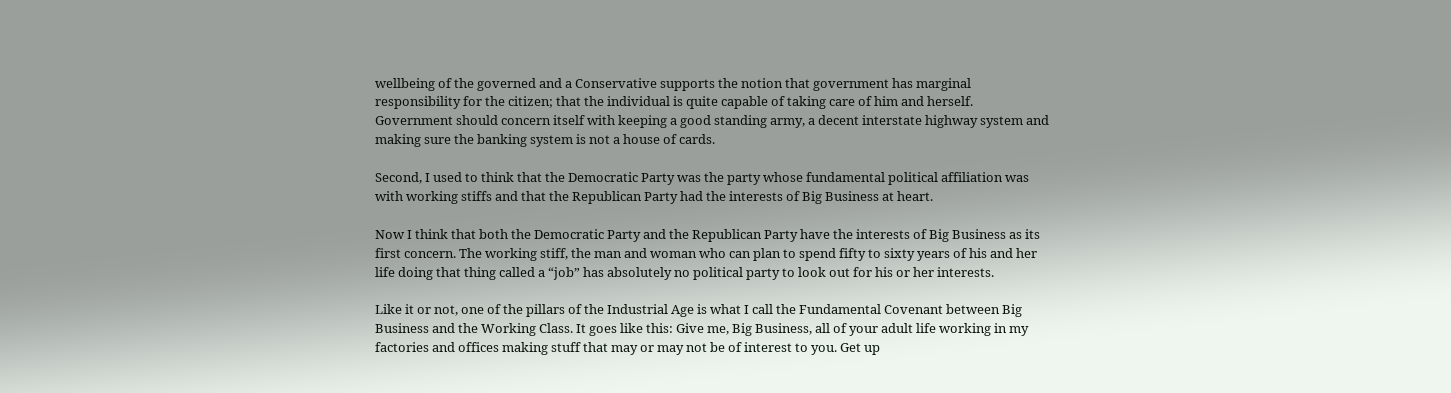wellbeing of the governed and a Conservative supports the notion that government has marginal responsibility for the citizen; that the individual is quite capable of taking care of him and herself. Government should concern itself with keeping a good standing army, a decent interstate highway system and making sure the banking system is not a house of cards.

Second, I used to think that the Democratic Party was the party whose fundamental political affiliation was with working stiffs and that the Republican Party had the interests of Big Business at heart.

Now I think that both the Democratic Party and the Republican Party have the interests of Big Business as its first concern. The working stiff, the man and woman who can plan to spend fifty to sixty years of his and her life doing that thing called a “job” has absolutely no political party to look out for his or her interests.

Like it or not, one of the pillars of the Industrial Age is what I call the Fundamental Covenant between Big Business and the Working Class. It goes like this: Give me, Big Business, all of your adult life working in my factories and offices making stuff that may or may not be of interest to you. Get up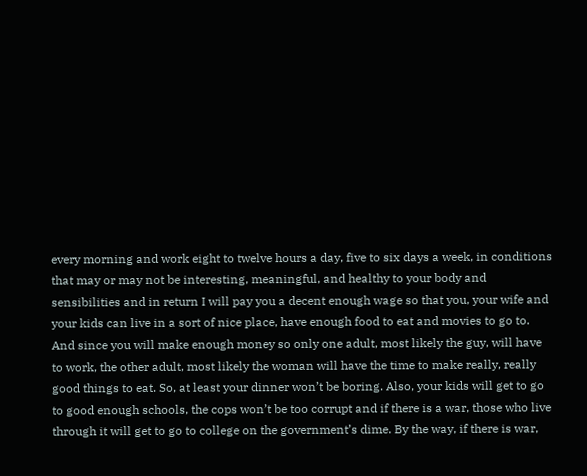every morning and work eight to twelve hours a day, five to six days a week, in conditions that may or may not be interesting, meaningful, and healthy to your body and sensibilities and in return I will pay you a decent enough wage so that you, your wife and your kids can live in a sort of nice place, have enough food to eat and movies to go to. And since you will make enough money so only one adult, most likely the guy, will have to work, the other adult, most likely the woman will have the time to make really, really good things to eat. So, at least your dinner won’t be boring. Also, your kids will get to go to good enough schools, the cops won’t be too corrupt and if there is a war, those who live through it will get to go to college on the government’s dime. By the way, if there is war,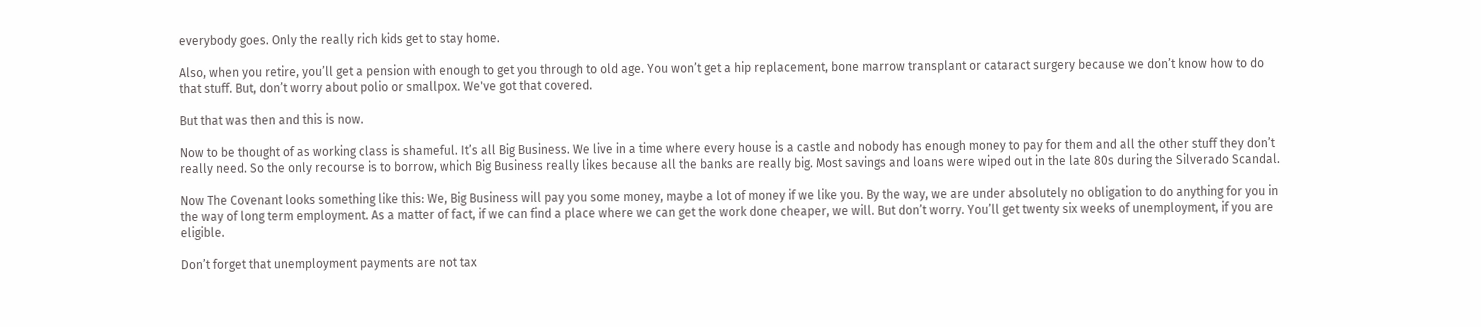everybody goes. Only the really rich kids get to stay home.

Also, when you retire, you’ll get a pension with enough to get you through to old age. You won’t get a hip replacement, bone marrow transplant or cataract surgery because we don’t know how to do that stuff. But, don’t worry about polio or smallpox. We've got that covered.

But that was then and this is now.

Now to be thought of as working class is shameful. It’s all Big Business. We live in a time where every house is a castle and nobody has enough money to pay for them and all the other stuff they don’t really need. So the only recourse is to borrow, which Big Business really likes because all the banks are really big. Most savings and loans were wiped out in the late 80s during the Silverado Scandal.

Now The Covenant looks something like this: We, Big Business will pay you some money, maybe a lot of money if we like you. By the way, we are under absolutely no obligation to do anything for you in the way of long term employment. As a matter of fact, if we can find a place where we can get the work done cheaper, we will. But don’t worry. You’ll get twenty six weeks of unemployment, if you are eligible.

Don’t forget that unemployment payments are not tax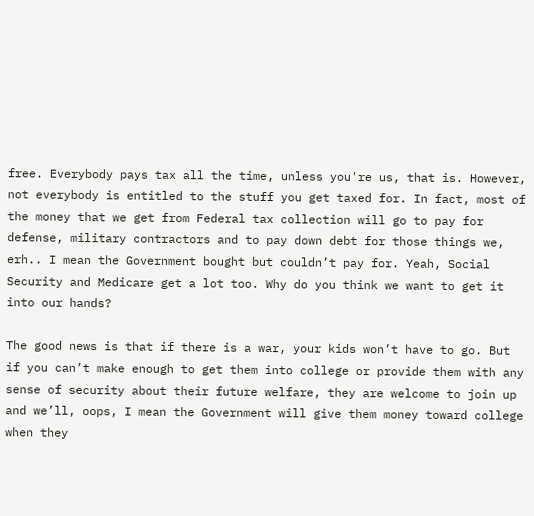free. Everybody pays tax all the time, unless you're us, that is. However, not everybody is entitled to the stuff you get taxed for. In fact, most of the money that we get from Federal tax collection will go to pay for defense, military contractors and to pay down debt for those things we, erh.. I mean the Government bought but couldn’t pay for. Yeah, Social Security and Medicare get a lot too. Why do you think we want to get it into our hands?

The good news is that if there is a war, your kids won’t have to go. But if you can’t make enough to get them into college or provide them with any sense of security about their future welfare, they are welcome to join up and we’ll, oops, I mean the Government will give them money toward college when they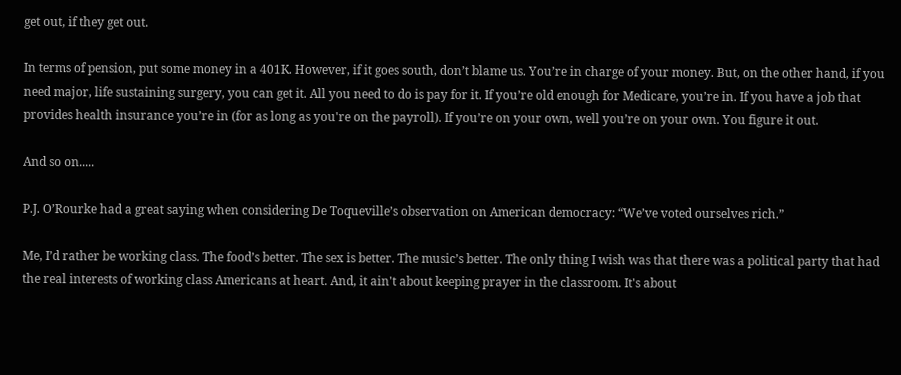get out, if they get out.

In terms of pension, put some money in a 401K. However, if it goes south, don’t blame us. You’re in charge of your money. But, on the other hand, if you need major, life sustaining surgery, you can get it. All you need to do is pay for it. If you’re old enough for Medicare, you’re in. If you have a job that provides health insurance you’re in (for as long as you're on the payroll). If you’re on your own, well you’re on your own. You figure it out.

And so on.....

P.J. O’Rourke had a great saying when considering De Toqueville’s observation on American democracy: “We’ve voted ourselves rich.”

Me, I’d rather be working class. The food’s better. The sex is better. The music’s better. The only thing I wish was that there was a political party that had the real interests of working class Americans at heart. And, it ain't about keeping prayer in the classroom. It's about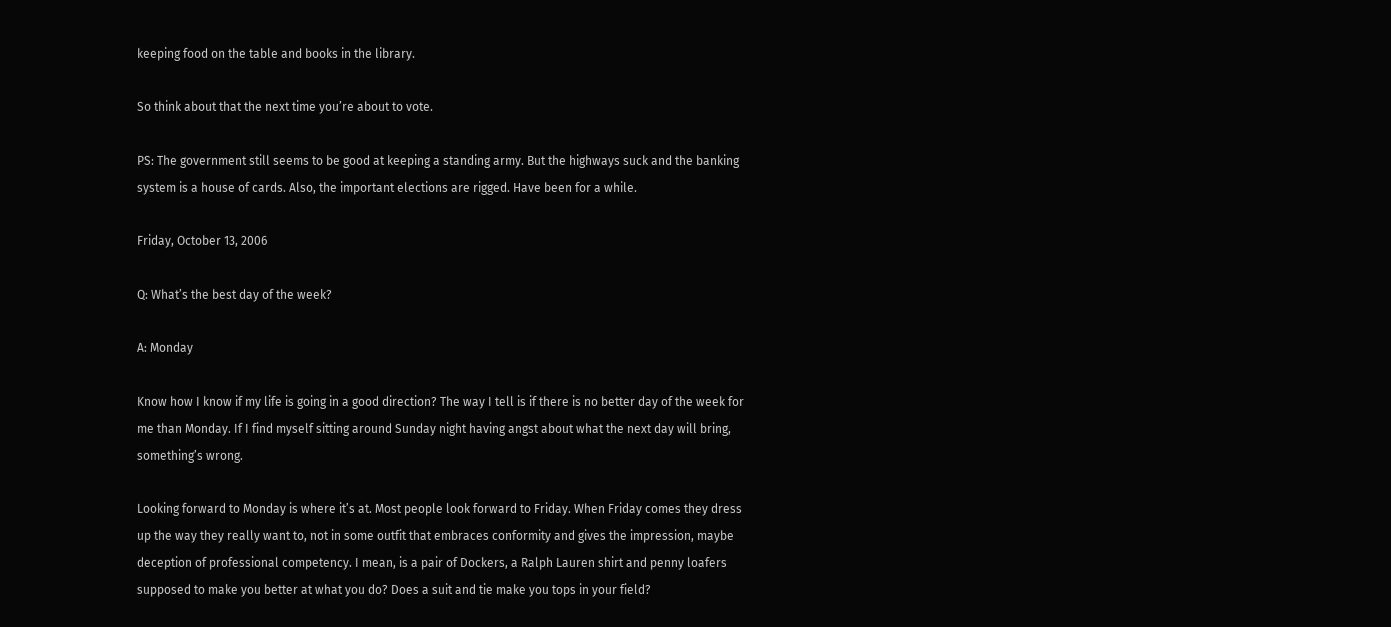keeping food on the table and books in the library.

So think about that the next time you’re about to vote.

PS: The government still seems to be good at keeping a standing army. But the highways suck and the banking system is a house of cards. Also, the important elections are rigged. Have been for a while.

Friday, October 13, 2006

Q: What’s the best day of the week?

A: Monday

Know how I know if my life is going in a good direction? The way I tell is if there is no better day of the week for me than Monday. If I find myself sitting around Sunday night having angst about what the next day will bring, something’s wrong.

Looking forward to Monday is where it’s at. Most people look forward to Friday. When Friday comes they dress up the way they really want to, not in some outfit that embraces conformity and gives the impression, maybe deception of professional competency. I mean, is a pair of Dockers, a Ralph Lauren shirt and penny loafers supposed to make you better at what you do? Does a suit and tie make you tops in your field?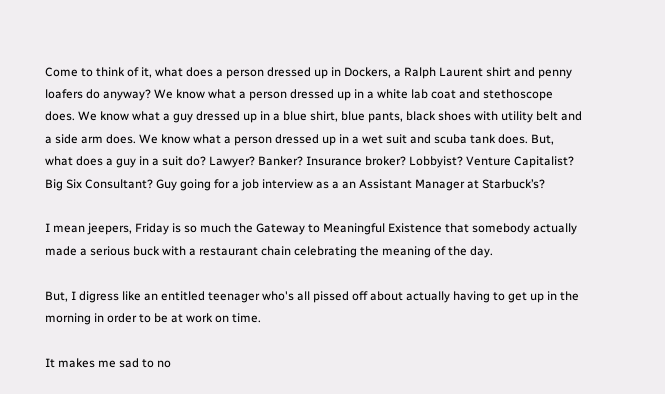Come to think of it, what does a person dressed up in Dockers, a Ralph Laurent shirt and penny loafers do anyway? We know what a person dressed up in a white lab coat and stethoscope does. We know what a guy dressed up in a blue shirt, blue pants, black shoes with utility belt and a side arm does. We know what a person dressed up in a wet suit and scuba tank does. But, what does a guy in a suit do? Lawyer? Banker? Insurance broker? Lobbyist? Venture Capitalist? Big Six Consultant? Guy going for a job interview as a an Assistant Manager at Starbuck’s?

I mean jeepers, Friday is so much the Gateway to Meaningful Existence that somebody actually made a serious buck with a restaurant chain celebrating the meaning of the day.

But, I digress like an entitled teenager who's all pissed off about actually having to get up in the morning in order to be at work on time.

It makes me sad to no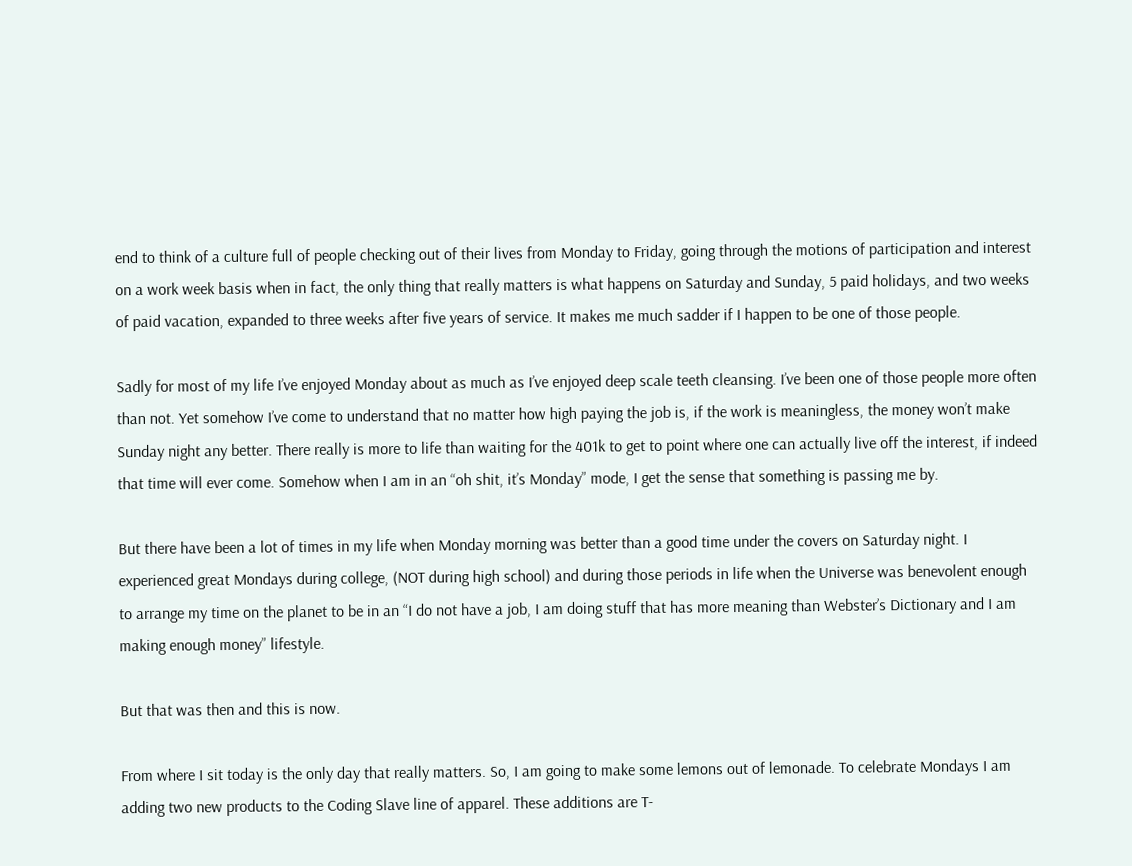end to think of a culture full of people checking out of their lives from Monday to Friday, going through the motions of participation and interest on a work week basis when in fact, the only thing that really matters is what happens on Saturday and Sunday, 5 paid holidays, and two weeks of paid vacation, expanded to three weeks after five years of service. It makes me much sadder if I happen to be one of those people.

Sadly for most of my life I’ve enjoyed Monday about as much as I’ve enjoyed deep scale teeth cleansing. I’ve been one of those people more often than not. Yet somehow I’ve come to understand that no matter how high paying the job is, if the work is meaningless, the money won’t make Sunday night any better. There really is more to life than waiting for the 401k to get to point where one can actually live off the interest, if indeed that time will ever come. Somehow when I am in an “oh shit, it’s Monday” mode, I get the sense that something is passing me by.

But there have been a lot of times in my life when Monday morning was better than a good time under the covers on Saturday night. I experienced great Mondays during college, (NOT during high school) and during those periods in life when the Universe was benevolent enough to arrange my time on the planet to be in an “I do not have a job, I am doing stuff that has more meaning than Webster’s Dictionary and I am making enough money” lifestyle.

But that was then and this is now.

From where I sit today is the only day that really matters. So, I am going to make some lemons out of lemonade. To celebrate Mondays I am adding two new products to the Coding Slave line of apparel. These additions are T-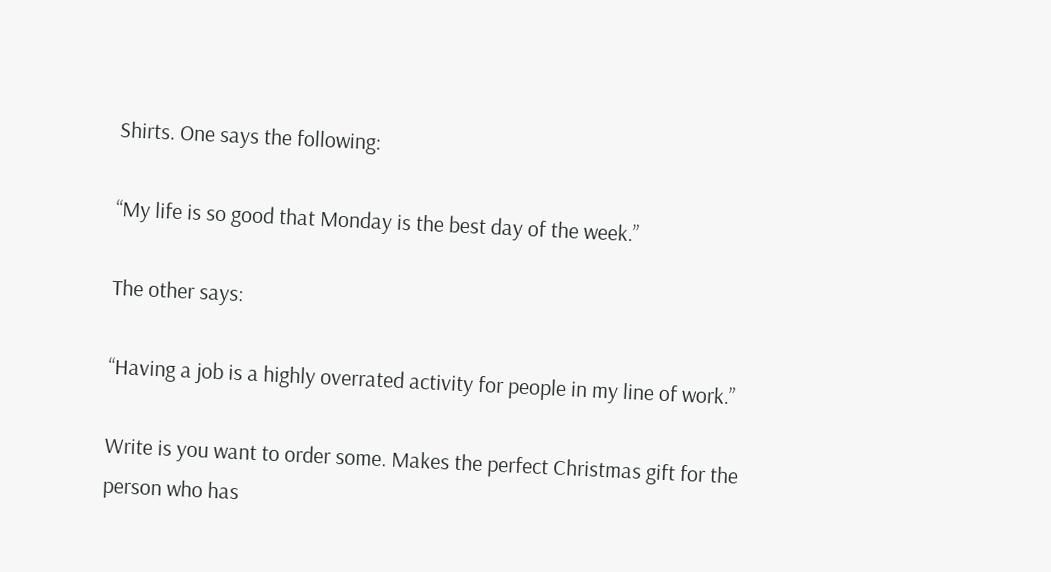Shirts. One says the following:

“My life is so good that Monday is the best day of the week.”

The other says:

“Having a job is a highly overrated activity for people in my line of work.”

Write is you want to order some. Makes the perfect Christmas gift for the person who has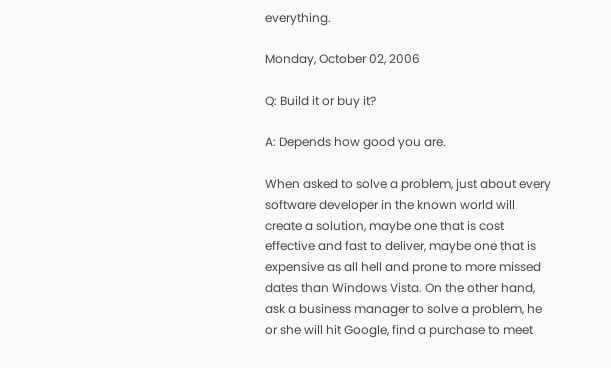everything.

Monday, October 02, 2006

Q: Build it or buy it?

A: Depends how good you are.

When asked to solve a problem, just about every software developer in the known world will create a solution, maybe one that is cost effective and fast to deliver, maybe one that is expensive as all hell and prone to more missed dates than Windows Vista. On the other hand, ask a business manager to solve a problem, he or she will hit Google, find a purchase to meet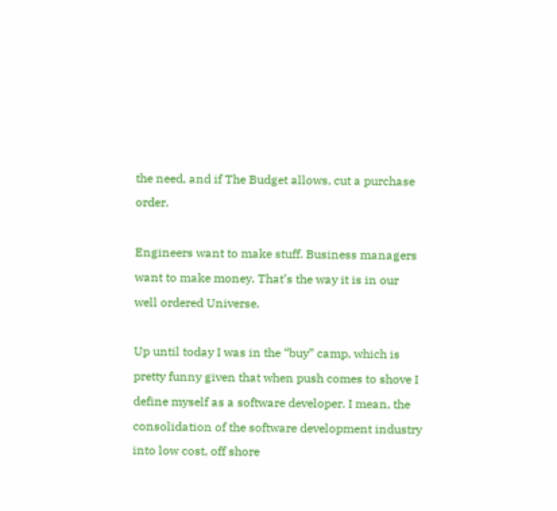the need, and if The Budget allows, cut a purchase order.

Engineers want to make stuff. Business managers want to make money. That’s the way it is in our well ordered Universe.

Up until today I was in the “buy” camp, which is pretty funny given that when push comes to shove I define myself as a software developer. I mean, the consolidation of the software development industry into low cost, off shore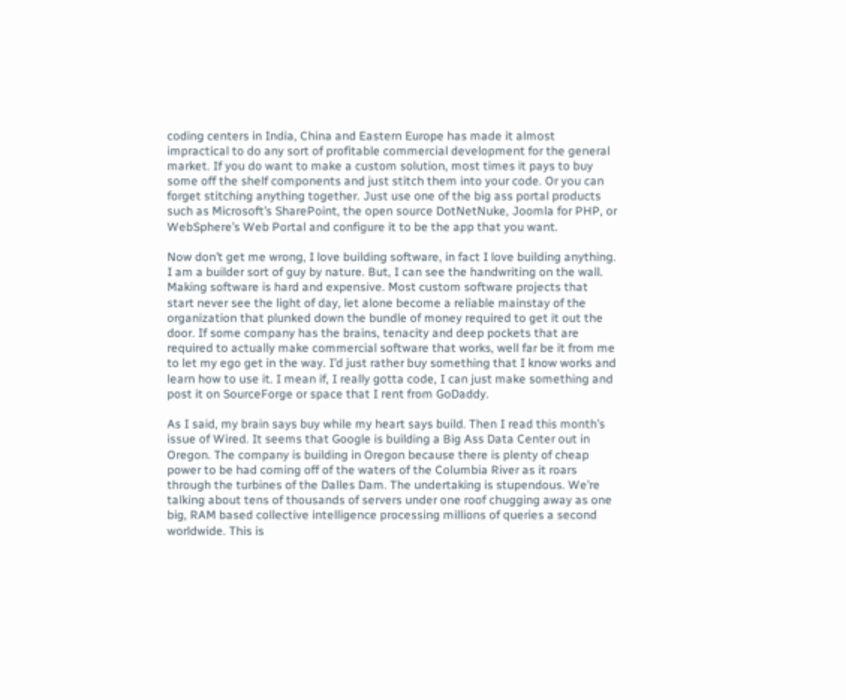coding centers in India, China and Eastern Europe has made it almost impractical to do any sort of profitable commercial development for the general market. If you do want to make a custom solution, most times it pays to buy some off the shelf components and just stitch them into your code. Or you can forget stitching anything together. Just use one of the big ass portal products such as Microsoft’s SharePoint, the open source DotNetNuke, Joomla for PHP, or WebSphere’s Web Portal and configure it to be the app that you want.

Now don’t get me wrong, I love building software, in fact I love building anything. I am a builder sort of guy by nature. But, I can see the handwriting on the wall. Making software is hard and expensive. Most custom software projects that start never see the light of day, let alone become a reliable mainstay of the organization that plunked down the bundle of money required to get it out the door. If some company has the brains, tenacity and deep pockets that are required to actually make commercial software that works, well far be it from me to let my ego get in the way. I’d just rather buy something that I know works and learn how to use it. I mean if, I really gotta code, I can just make something and post it on SourceForge or space that I rent from GoDaddy.

As I said, my brain says buy while my heart says build. Then I read this month’s issue of Wired. It seems that Google is building a Big Ass Data Center out in Oregon. The company is building in Oregon because there is plenty of cheap power to be had coming off of the waters of the Columbia River as it roars through the turbines of the Dalles Dam. The undertaking is stupendous. We’re talking about tens of thousands of servers under one roof chugging away as one big, RAM based collective intelligence processing millions of queries a second worldwide. This is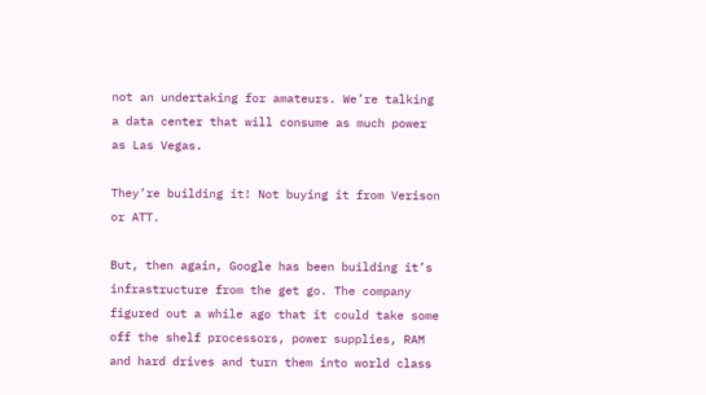not an undertaking for amateurs. We’re talking a data center that will consume as much power as Las Vegas.

They’re building it! Not buying it from Verison or ATT.

But, then again, Google has been building it’s infrastructure from the get go. The company figured out a while ago that it could take some off the shelf processors, power supplies, RAM and hard drives and turn them into world class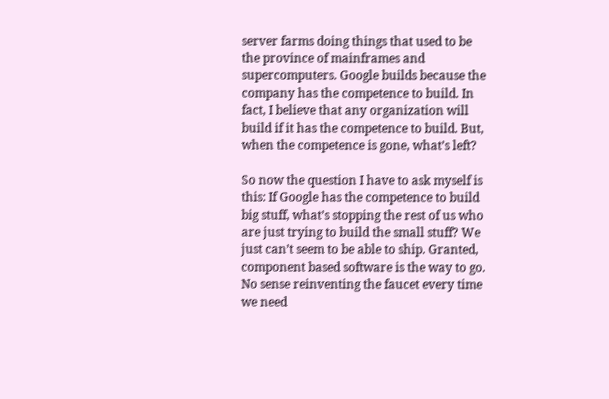server farms doing things that used to be the province of mainframes and supercomputers. Google builds because the company has the competence to build. In fact, I believe that any organization will build if it has the competence to build. But, when the competence is gone, what’s left?

So now the question I have to ask myself is this: If Google has the competence to build big stuff, what’s stopping the rest of us who are just trying to build the small stuff? We just can’t seem to be able to ship. Granted, component based software is the way to go. No sense reinventing the faucet every time we need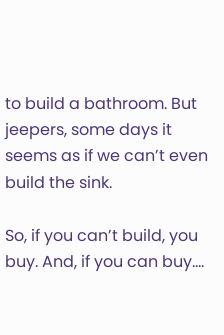to build a bathroom. But jeepers, some days it seems as if we can’t even build the sink.

So, if you can’t build, you buy. And, if you can buy….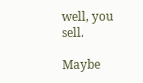well, you sell.

Maybe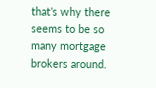that’s why there seems to be so many mortgage brokers around.